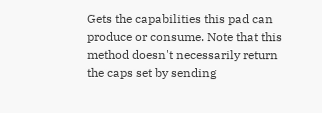Gets the capabilities this pad can produce or consume. Note that this method doesn't necessarily return the caps set by sending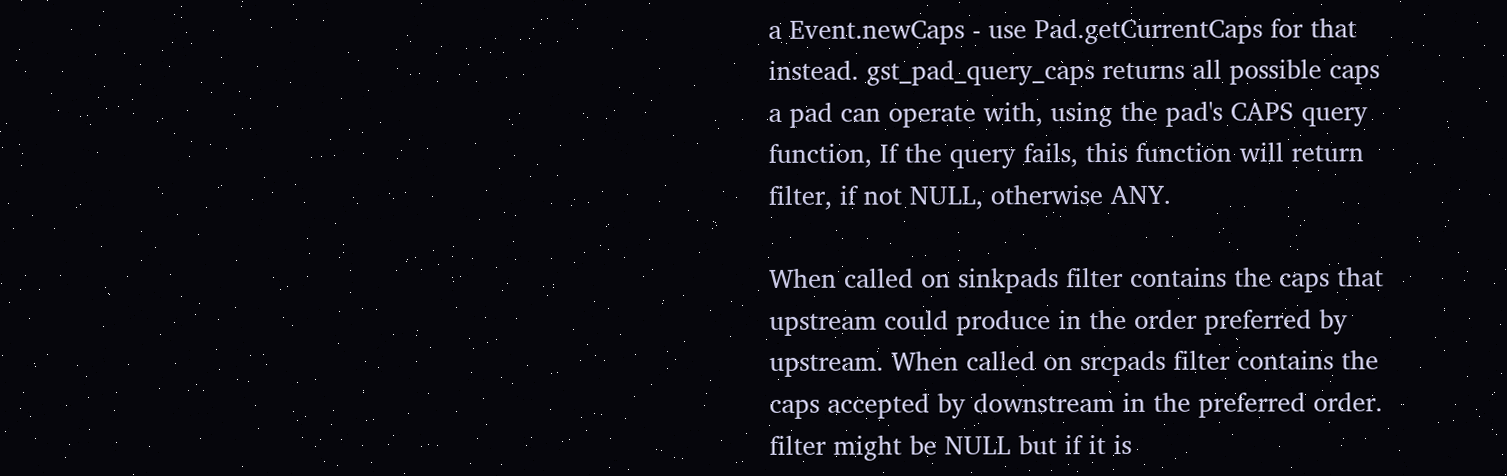a Event.newCaps - use Pad.getCurrentCaps for that instead. gst_pad_query_caps returns all possible caps a pad can operate with, using the pad's CAPS query function, If the query fails, this function will return filter, if not NULL, otherwise ANY.

When called on sinkpads filter contains the caps that upstream could produce in the order preferred by upstream. When called on srcpads filter contains the caps accepted by downstream in the preferred order. filter might be NULL but if it is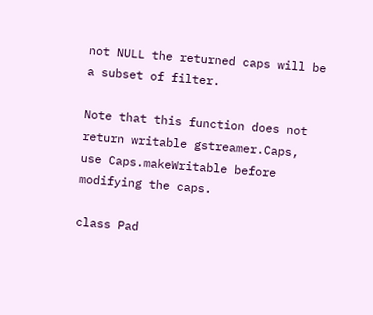not NULL the returned caps will be a subset of filter.

Note that this function does not return writable gstreamer.Caps, use Caps.makeWritable before modifying the caps.

class Pad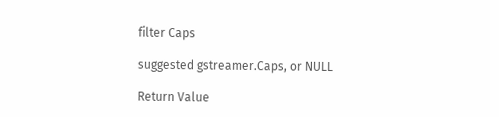filter Caps

suggested gstreamer.Caps, or NULL

Return Value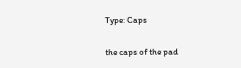Type: Caps

the caps of the pad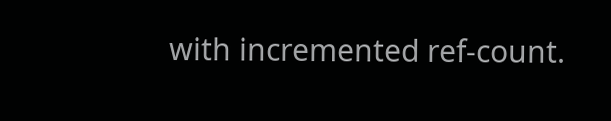with incremented ref-count.